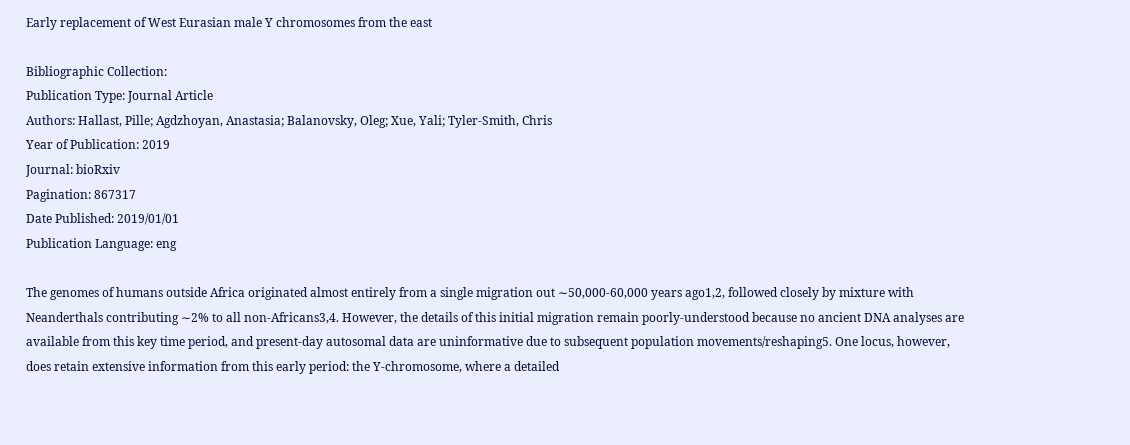Early replacement of West Eurasian male Y chromosomes from the east

Bibliographic Collection:
Publication Type: Journal Article
Authors: Hallast, Pille; Agdzhoyan, Anastasia; Balanovsky, Oleg; Xue, Yali; Tyler-Smith, Chris
Year of Publication: 2019
Journal: bioRxiv
Pagination: 867317
Date Published: 2019/01/01
Publication Language: eng

The genomes of humans outside Africa originated almost entirely from a single migration out ∼50,000-60,000 years ago1,2, followed closely by mixture with Neanderthals contributing ∼2% to all non-Africans3,4. However, the details of this initial migration remain poorly-understood because no ancient DNA analyses are available from this key time period, and present-day autosomal data are uninformative due to subsequent population movements/reshaping5. One locus, however, does retain extensive information from this early period: the Y-chromosome, where a detailed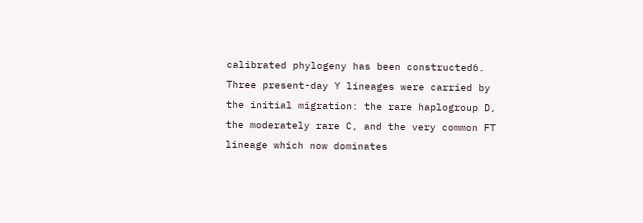calibrated phylogeny has been constructed6. Three present-day Y lineages were carried by the initial migration: the rare haplogroup D, the moderately rare C, and the very common FT lineage which now dominates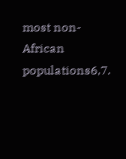most non-African populations6,7.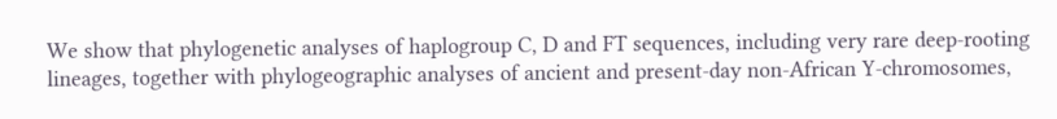We show that phylogenetic analyses of haplogroup C, D and FT sequences, including very rare deep-rooting lineages, together with phylogeographic analyses of ancient and present-day non-African Y-chromosomes,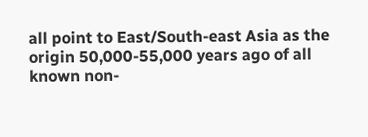all point to East/South-east Asia as the origin 50,000-55,000 years ago of all known non-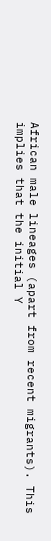African male lineages (apart from recent migrants). This implies that the initial Y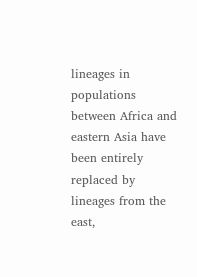lineages in populations between Africa and eastern Asia have been entirely replaced by lineages from the east,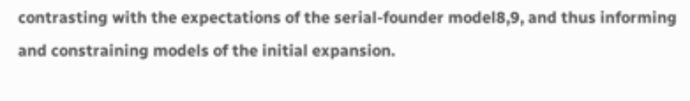contrasting with the expectations of the serial-founder model8,9, and thus informing and constraining models of the initial expansion.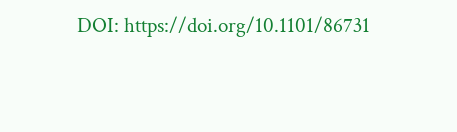DOI: https://doi.org/10.1101/86731